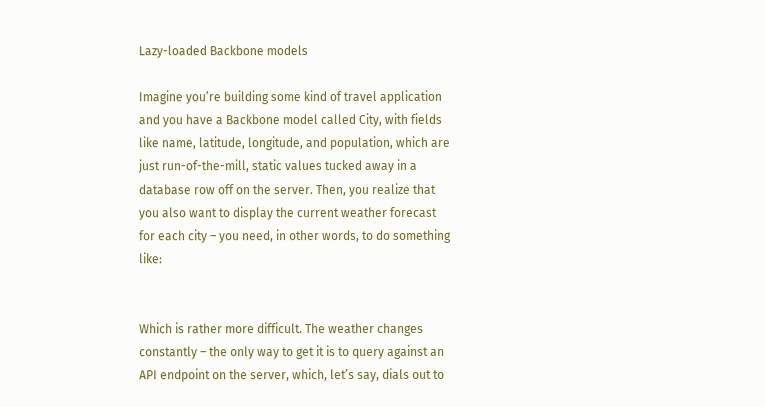Lazy-loaded Backbone models

Imagine you’re building some kind of travel application and you have a Backbone model called City, with fields like name, latitude, longitude, and population, which are just run-of-the-mill, static values tucked away in a database row off on the server. Then, you realize that you also want to display the current weather forecast for each city – you need, in other words, to do something like:


Which is rather more difficult. The weather changes constantly – the only way to get it is to query against an API endpoint on the server, which, let’s say, dials out to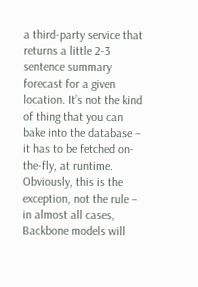a third-party service that returns a little 2-3 sentence summary forecast for a given location. It’s not the kind of thing that you can bake into the database – it has to be fetched on-the-fly, at runtime. Obviously, this is the exception, not the rule – in almost all cases, Backbone models will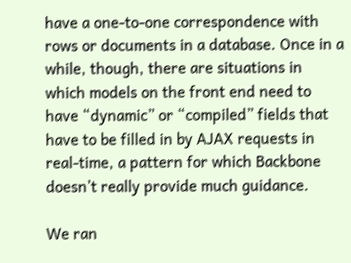have a one-to-one correspondence with rows or documents in a database. Once in a while, though, there are situations in which models on the front end need to have “dynamic” or “compiled” fields that have to be filled in by AJAX requests in real-time, a pattern for which Backbone doesn’t really provide much guidance.

We ran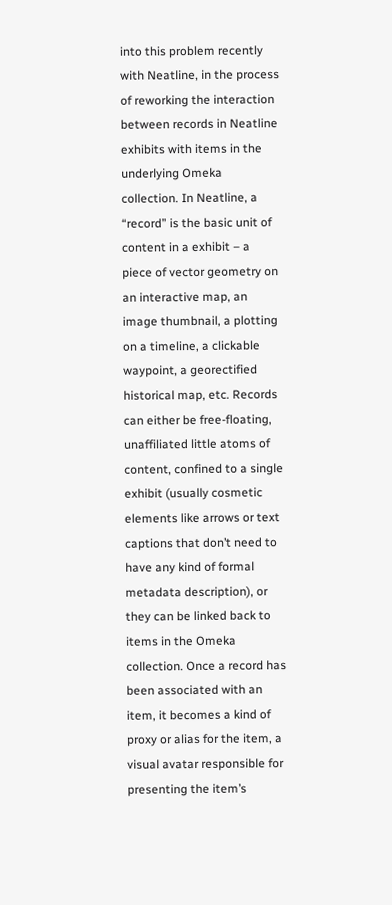into this problem recently with Neatline, in the process of reworking the interaction between records in Neatline exhibits with items in the underlying Omeka collection. In Neatline, a “record” is the basic unit of content in a exhibit – a piece of vector geometry on an interactive map, an image thumbnail, a plotting on a timeline, a clickable waypoint, a georectified historical map, etc. Records can either be free-floating, unaffiliated little atoms of content, confined to a single exhibit (usually cosmetic elements like arrows or text captions that don’t need to have any kind of formal metadata description), or they can be linked back to items in the Omeka collection. Once a record has been associated with an item, it becomes a kind of proxy or alias for the item, a visual avatar responsible for presenting the item’s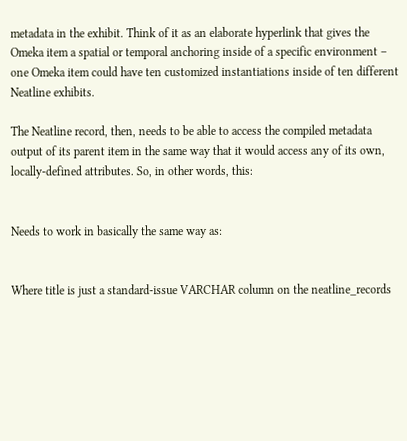metadata in the exhibit. Think of it as an elaborate hyperlink that gives the Omeka item a spatial or temporal anchoring inside of a specific environment – one Omeka item could have ten customized instantiations inside of ten different Neatline exhibits.

The Neatline record, then, needs to be able to access the compiled metadata output of its parent item in the same way that it would access any of its own, locally-defined attributes. So, in other words, this:


Needs to work in basically the same way as:


Where title is just a standard-issue VARCHAR column on the neatline_records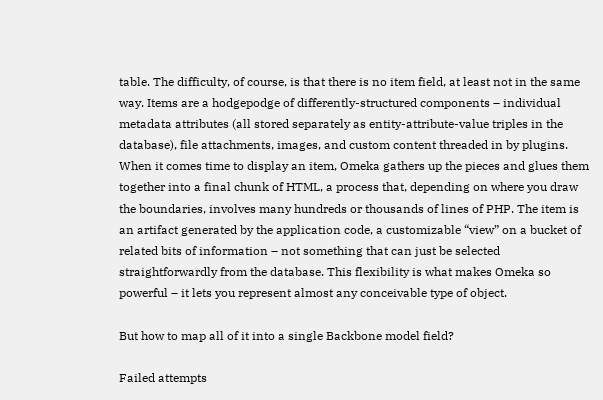table. The difficulty, of course, is that there is no item field, at least not in the same way. Items are a hodgepodge of differently-structured components – individual metadata attributes (all stored separately as entity-attribute-value triples in the database), file attachments, images, and custom content threaded in by plugins. When it comes time to display an item, Omeka gathers up the pieces and glues them together into a final chunk of HTML, a process that, depending on where you draw the boundaries, involves many hundreds or thousands of lines of PHP. The item is an artifact generated by the application code, a customizable “view” on a bucket of related bits of information – not something that can just be selected straightforwardly from the database. This flexibility is what makes Omeka so powerful – it lets you represent almost any conceivable type of object.

But how to map all of it into a single Backbone model field?

Failed attempts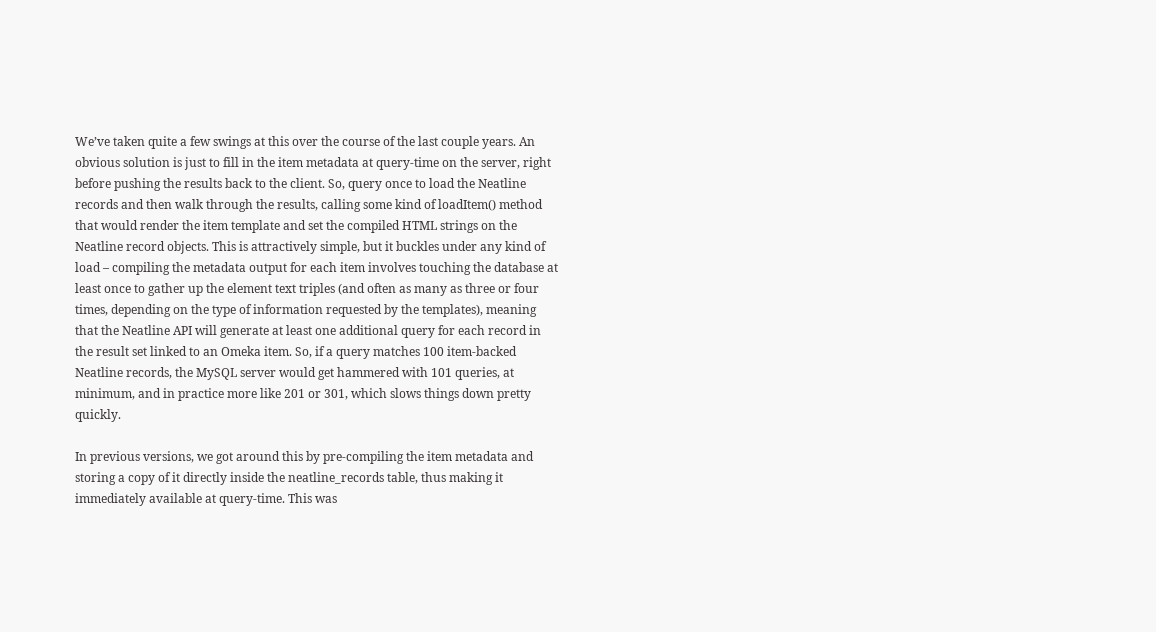We’ve taken quite a few swings at this over the course of the last couple years. An obvious solution is just to fill in the item metadata at query-time on the server, right before pushing the results back to the client. So, query once to load the Neatline records and then walk through the results, calling some kind of loadItem() method that would render the item template and set the compiled HTML strings on the Neatline record objects. This is attractively simple, but it buckles under any kind of load – compiling the metadata output for each item involves touching the database at least once to gather up the element text triples (and often as many as three or four times, depending on the type of information requested by the templates), meaning that the Neatline API will generate at least one additional query for each record in the result set linked to an Omeka item. So, if a query matches 100 item-backed Neatline records, the MySQL server would get hammered with 101 queries, at minimum, and in practice more like 201 or 301, which slows things down pretty quickly.

In previous versions, we got around this by pre-compiling the item metadata and storing a copy of it directly inside the neatline_records table, thus making it immediately available at query-time. This was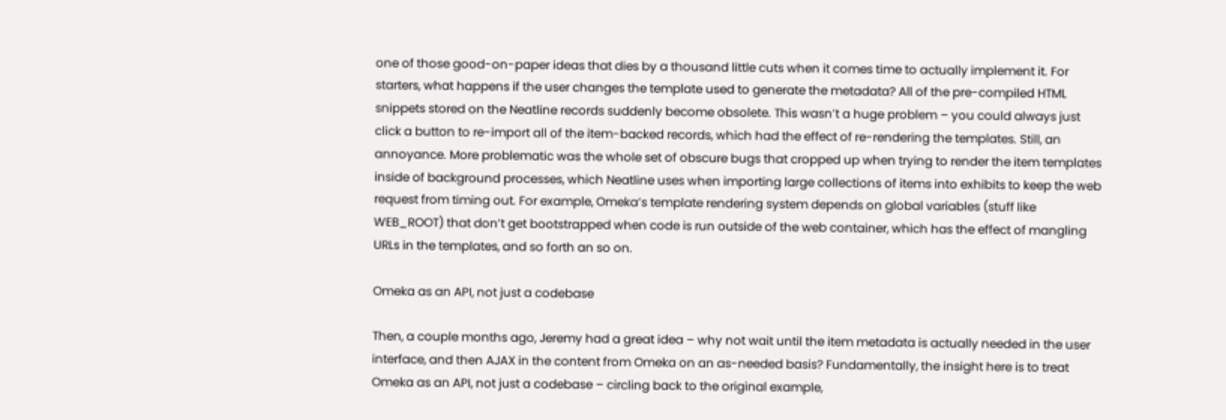one of those good-on-paper ideas that dies by a thousand little cuts when it comes time to actually implement it. For starters, what happens if the user changes the template used to generate the metadata? All of the pre-compiled HTML snippets stored on the Neatline records suddenly become obsolete. This wasn’t a huge problem – you could always just click a button to re-import all of the item-backed records, which had the effect of re-rendering the templates. Still, an annoyance. More problematic was the whole set of obscure bugs that cropped up when trying to render the item templates inside of background processes, which Neatline uses when importing large collections of items into exhibits to keep the web request from timing out. For example, Omeka’s template rendering system depends on global variables (stuff like WEB_ROOT) that don’t get bootstrapped when code is run outside of the web container, which has the effect of mangling URLs in the templates, and so forth an so on.

Omeka as an API, not just a codebase

Then, a couple months ago, Jeremy had a great idea – why not wait until the item metadata is actually needed in the user interface, and then AJAX in the content from Omeka on an as-needed basis? Fundamentally, the insight here is to treat Omeka as an API, not just a codebase – circling back to the original example,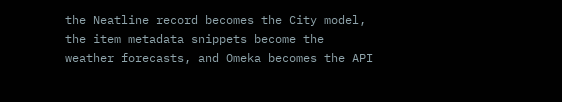the Neatline record becomes the City model, the item metadata snippets become the weather forecasts, and Omeka becomes the API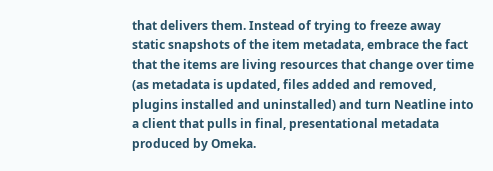that delivers them. Instead of trying to freeze away static snapshots of the item metadata, embrace the fact that the items are living resources that change over time (as metadata is updated, files added and removed, plugins installed and uninstalled) and turn Neatline into a client that pulls in final, presentational metadata produced by Omeka.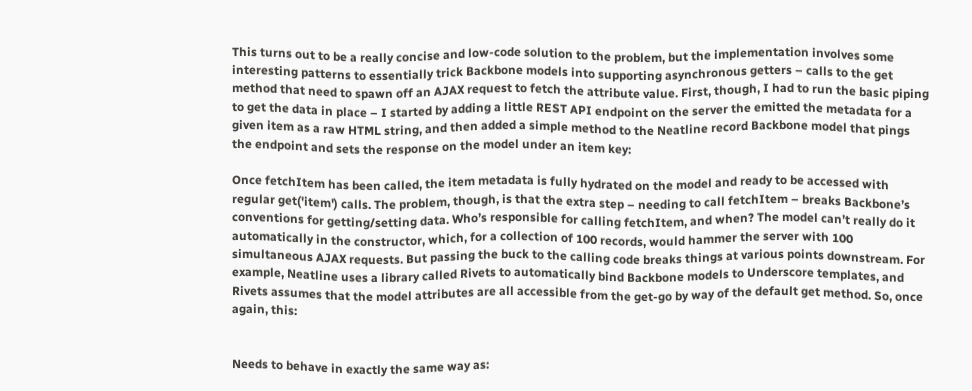This turns out to be a really concise and low-code solution to the problem, but the implementation involves some interesting patterns to essentially trick Backbone models into supporting asynchronous getters – calls to the get method that need to spawn off an AJAX request to fetch the attribute value. First, though, I had to run the basic piping to get the data in place – I started by adding a little REST API endpoint on the server the emitted the metadata for a given item as a raw HTML string, and then added a simple method to the Neatline record Backbone model that pings the endpoint and sets the response on the model under an item key:

Once fetchItem has been called, the item metadata is fully hydrated on the model and ready to be accessed with regular get('item') calls. The problem, though, is that the extra step – needing to call fetchItem – breaks Backbone’s conventions for getting/setting data. Who’s responsible for calling fetchItem, and when? The model can’t really do it automatically in the constructor, which, for a collection of 100 records, would hammer the server with 100 simultaneous AJAX requests. But passing the buck to the calling code breaks things at various points downstream. For example, Neatline uses a library called Rivets to automatically bind Backbone models to Underscore templates, and Rivets assumes that the model attributes are all accessible from the get-go by way of the default get method. So, once again, this:


Needs to behave in exactly the same way as: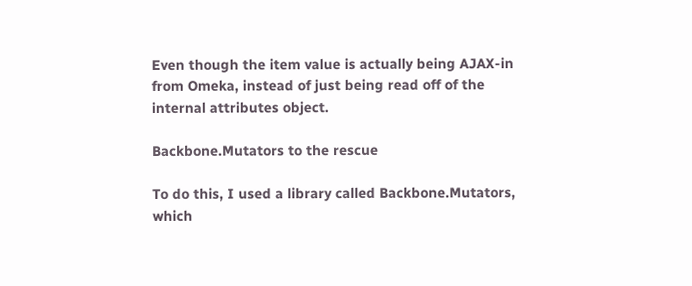Even though the item value is actually being AJAX-in from Omeka, instead of just being read off of the internal attributes object.

Backbone.Mutators to the rescue

To do this, I used a library called Backbone.Mutators, which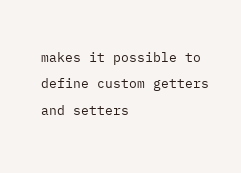makes it possible to define custom getters and setters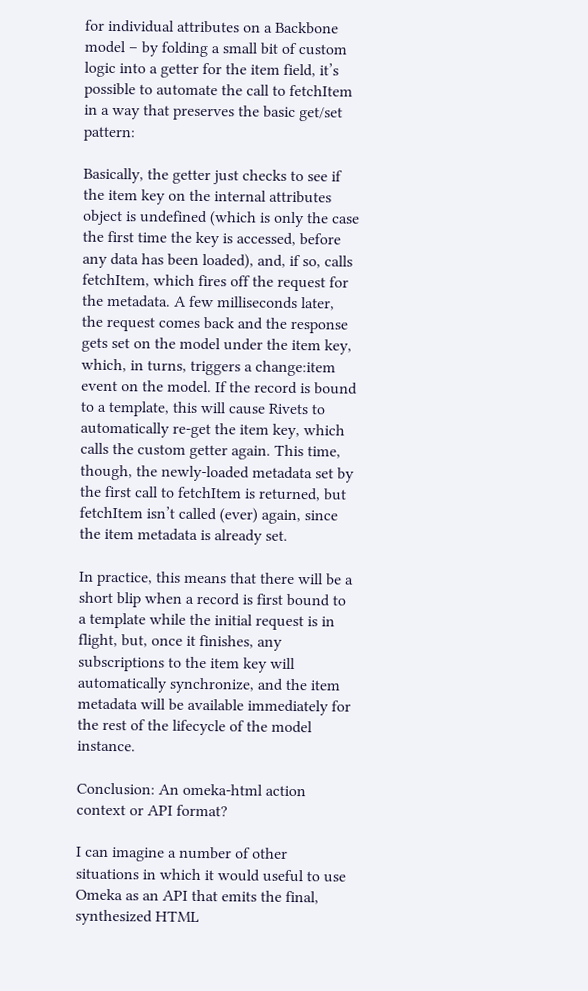for individual attributes on a Backbone model – by folding a small bit of custom logic into a getter for the item field, it’s possible to automate the call to fetchItem in a way that preserves the basic get/set pattern:

Basically, the getter just checks to see if the item key on the internal attributes object is undefined (which is only the case the first time the key is accessed, before any data has been loaded), and, if so, calls fetchItem, which fires off the request for the metadata. A few milliseconds later, the request comes back and the response gets set on the model under the item key, which, in turns, triggers a change:item event on the model. If the record is bound to a template, this will cause Rivets to automatically re-get the item key, which calls the custom getter again. This time, though, the newly-loaded metadata set by the first call to fetchItem is returned, but fetchItem isn’t called (ever) again, since the item metadata is already set.

In practice, this means that there will be a short blip when a record is first bound to a template while the initial request is in flight, but, once it finishes, any subscriptions to the item key will automatically synchronize, and the item metadata will be available immediately for the rest of the lifecycle of the model instance.

Conclusion: An omeka-html action context or API format?

I can imagine a number of other situations in which it would useful to use Omeka as an API that emits the final, synthesized HTML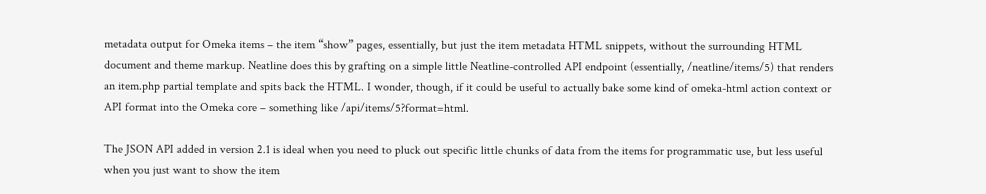metadata output for Omeka items – the item “show” pages, essentially, but just the item metadata HTML snippets, without the surrounding HTML document and theme markup. Neatline does this by grafting on a simple little Neatline-controlled API endpoint (essentially, /neatline/items/5) that renders an item.php partial template and spits back the HTML. I wonder, though, if it could be useful to actually bake some kind of omeka-html action context or API format into the Omeka core – something like /api/items/5?format=html.

The JSON API added in version 2.1 is ideal when you need to pluck out specific little chunks of data from the items for programmatic use, but less useful when you just want to show the item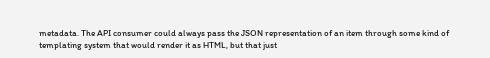metadata. The API consumer could always pass the JSON representation of an item through some kind of templating system that would render it as HTML, but that just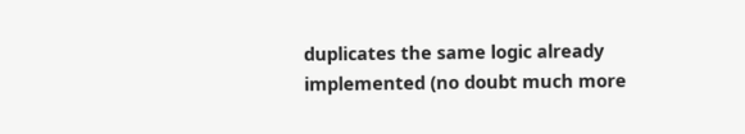duplicates the same logic already implemented (no doubt much more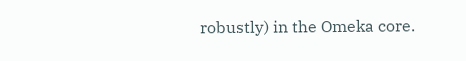robustly) in the Omeka core.